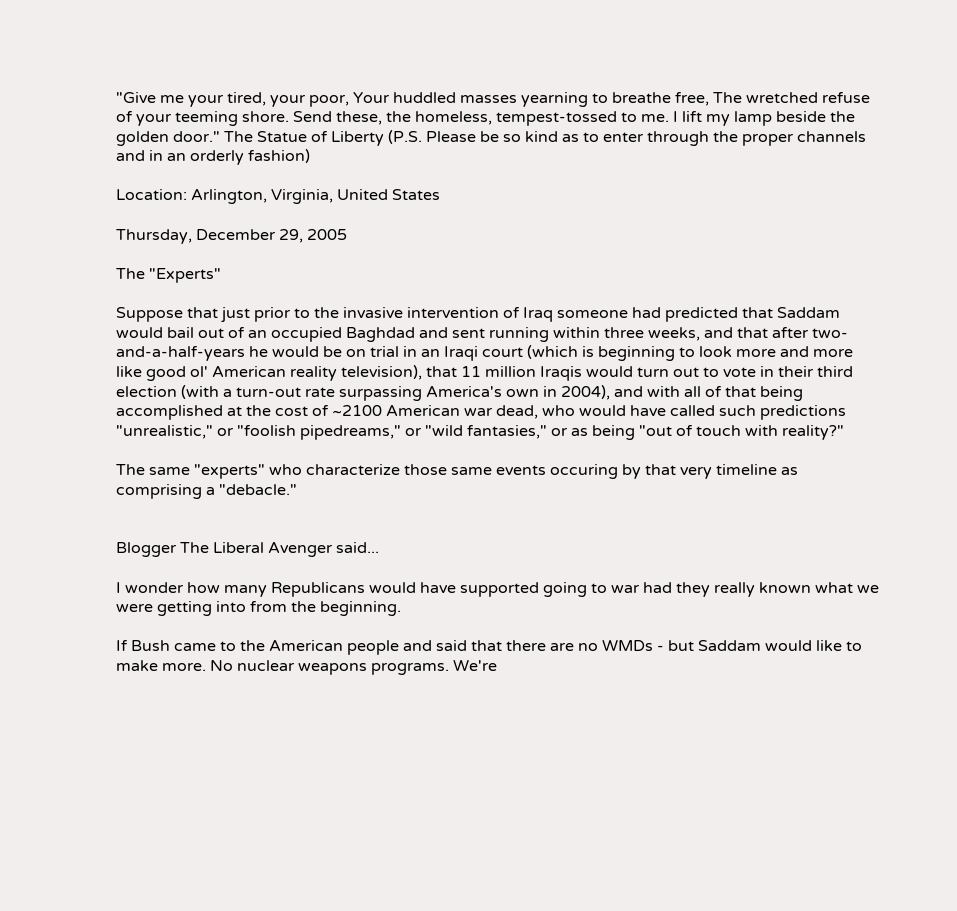"Give me your tired, your poor, Your huddled masses yearning to breathe free, The wretched refuse of your teeming shore. Send these, the homeless, tempest-tossed to me. I lift my lamp beside the golden door." The Statue of Liberty (P.S. Please be so kind as to enter through the proper channels and in an orderly fashion)

Location: Arlington, Virginia, United States

Thursday, December 29, 2005

The "Experts"

Suppose that just prior to the invasive intervention of Iraq someone had predicted that Saddam would bail out of an occupied Baghdad and sent running within three weeks, and that after two-and-a-half-years he would be on trial in an Iraqi court (which is beginning to look more and more like good ol' American reality television), that 11 million Iraqis would turn out to vote in their third election (with a turn-out rate surpassing America's own in 2004), and with all of that being accomplished at the cost of ~2100 American war dead, who would have called such predictions "unrealistic," or "foolish pipedreams," or "wild fantasies," or as being "out of touch with reality?"

The same "experts" who characterize those same events occuring by that very timeline as comprising a "debacle."


Blogger The Liberal Avenger said...

I wonder how many Republicans would have supported going to war had they really known what we were getting into from the beginning.

If Bush came to the American people and said that there are no WMDs - but Saddam would like to make more. No nuclear weapons programs. We're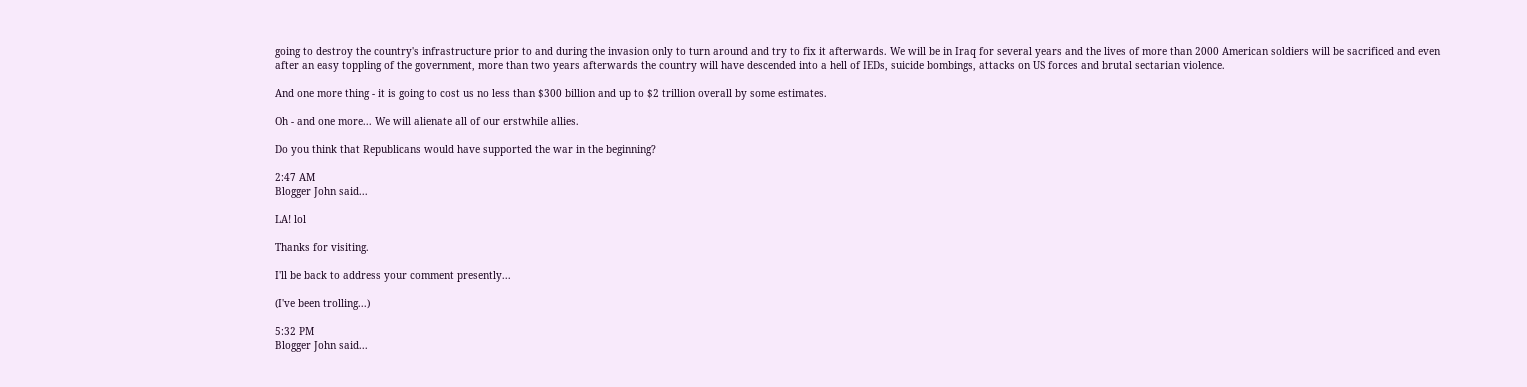going to destroy the country's infrastructure prior to and during the invasion only to turn around and try to fix it afterwards. We will be in Iraq for several years and the lives of more than 2000 American soldiers will be sacrificed and even after an easy toppling of the government, more than two years afterwards the country will have descended into a hell of IEDs, suicide bombings, attacks on US forces and brutal sectarian violence.

And one more thing - it is going to cost us no less than $300 billion and up to $2 trillion overall by some estimates.

Oh - and one more... We will alienate all of our erstwhile allies.

Do you think that Republicans would have supported the war in the beginning?

2:47 AM
Blogger John said...

LA! lol

Thanks for visiting.

I'll be back to address your comment presently...

(I've been trolling...)

5:32 PM
Blogger John said...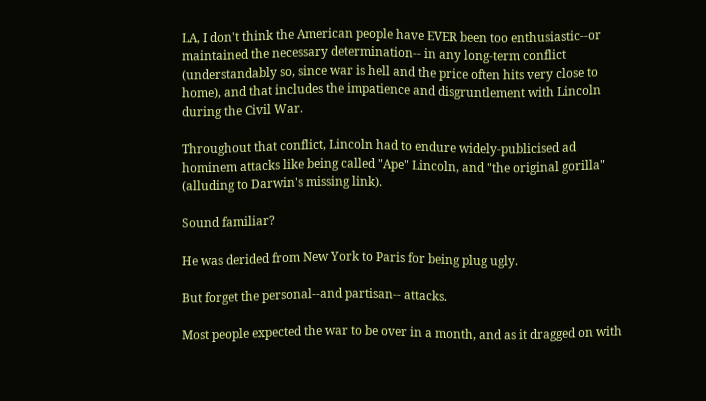LA, I don't think the American people have EVER been too enthusiastic--or maintained the necessary determination-- in any long-term conflict (understandably so, since war is hell and the price often hits very close to home), and that includes the impatience and disgruntlement with Lincoln during the Civil War.

Throughout that conflict, Lincoln had to endure widely-publicised ad hominem attacks like being called "Ape" Lincoln, and "the original gorilla" (alluding to Darwin's missing link).

Sound familiar?

He was derided from New York to Paris for being plug ugly.

But forget the personal--and partisan-- attacks.

Most people expected the war to be over in a month, and as it dragged on with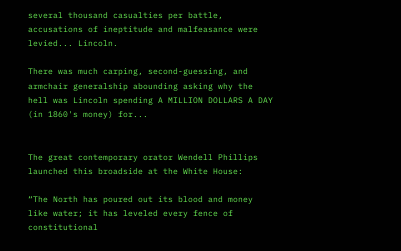several thousand casualties per battle, accusations of ineptitude and malfeasance were levied... Lincoln.

There was much carping, second-guessing, and armchair generalship abounding asking why the hell was Lincoln spending A MILLION DOLLARS A DAY (in 1860's money) for...


The great contemporary orator Wendell Phillips launched this broadside at the White House:

“The North has poured out its blood and money like water; it has leveled every fence of constitutional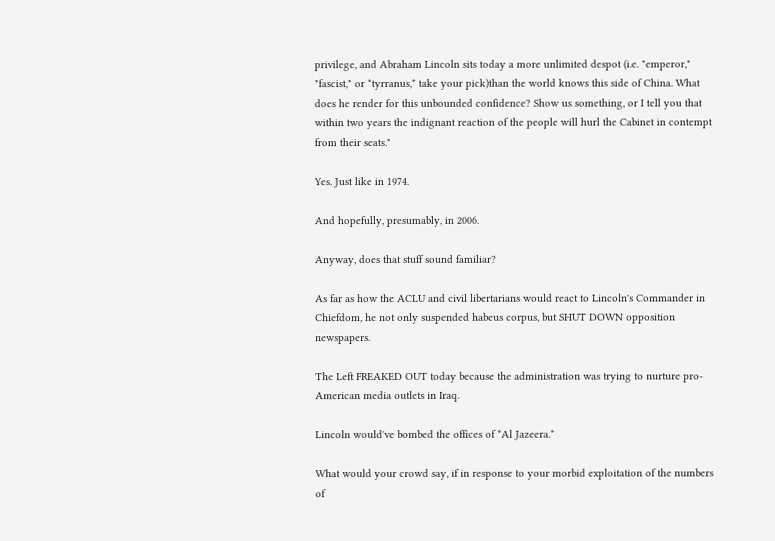privilege, and Abraham Lincoln sits today a more unlimited despot (i.e. "emperor," "fascist," or *tyrranus,* take your pick)than the world knows this side of China. What does he render for this unbounded confidence? Show us something, or I tell you that within two years the indignant reaction of the people will hurl the Cabinet in contempt from their seats."

Yes. Just like in 1974.

And hopefully, presumably, in 2006.

Anyway, does that stuff sound familiar?

As far as how the ACLU and civil libertarians would react to Lincoln's Commander in Chiefdom, he not only suspended habeus corpus, but SHUT DOWN opposition newspapers.

The Left FREAKED OUT today because the administration was trying to nurture pro-American media outlets in Iraq.

Lincoln would've bombed the offices of *Al Jazeera.*

What would your crowd say, if in response to your morbid exploitation of the numbers of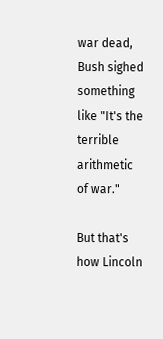war dead, Bush sighed something like "It's the terrible arithmetic of war."

But that's how Lincoln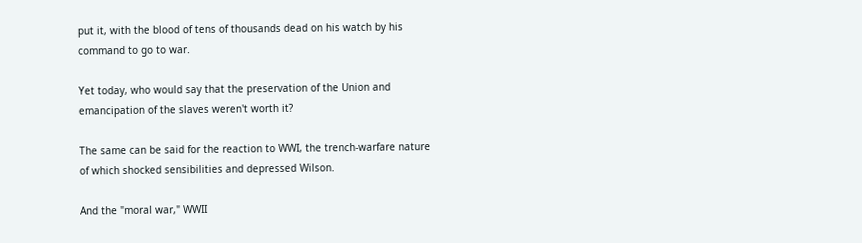put it, with the blood of tens of thousands dead on his watch by his command to go to war.

Yet today, who would say that the preservation of the Union and emancipation of the slaves weren't worth it?

The same can be said for the reaction to WWI, the trench-warfare nature of which shocked sensibilities and depressed Wilson.

And the "moral war," WWII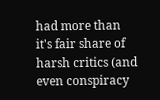had more than it's fair share of harsh critics (and even conspiracy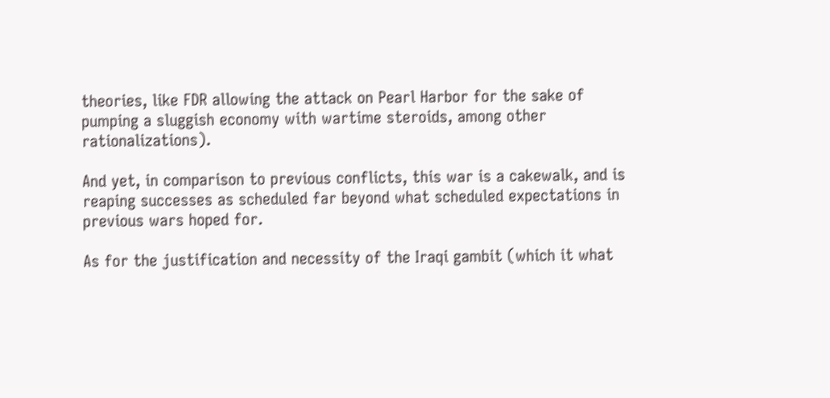theories, like FDR allowing the attack on Pearl Harbor for the sake of pumping a sluggish economy with wartime steroids, among other rationalizations).

And yet, in comparison to previous conflicts, this war is a cakewalk, and is reaping successes as scheduled far beyond what scheduled expectations in previous wars hoped for.

As for the justification and necessity of the Iraqi gambit (which it what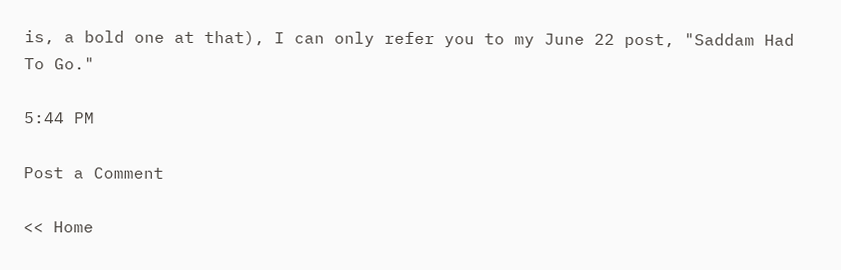is, a bold one at that), I can only refer you to my June 22 post, "Saddam Had To Go."

5:44 PM

Post a Comment

<< Home